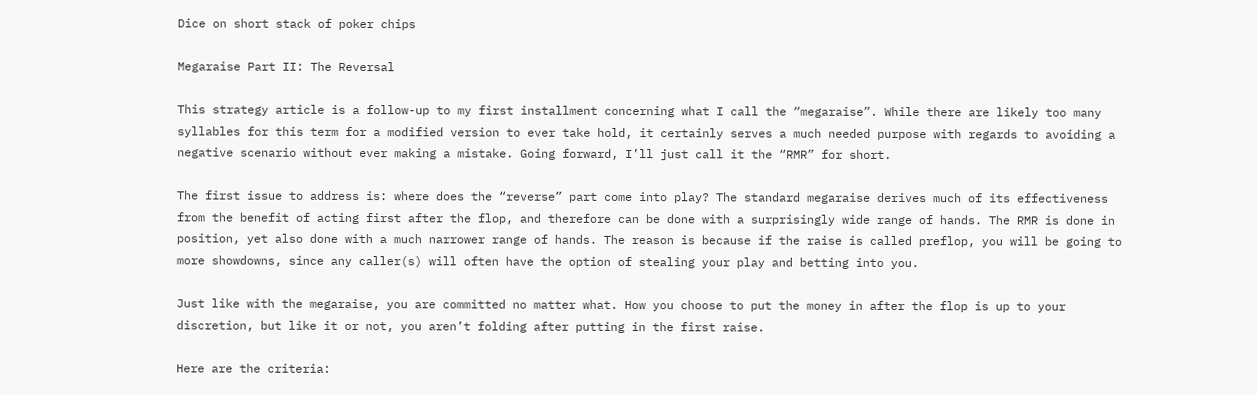Dice on short stack of poker chips

Megaraise Part II: The Reversal

This strategy article is a follow-up to my first installment concerning what I call the “megaraise”. While there are likely too many syllables for this term for a modified version to ever take hold, it certainly serves a much needed purpose with regards to avoiding a negative scenario without ever making a mistake. Going forward, I’ll just call it the “RMR” for short.

The first issue to address is: where does the “reverse” part come into play? The standard megaraise derives much of its effectiveness from the benefit of acting first after the flop, and therefore can be done with a surprisingly wide range of hands. The RMR is done in position, yet also done with a much narrower range of hands. The reason is because if the raise is called preflop, you will be going to more showdowns, since any caller(s) will often have the option of stealing your play and betting into you.

Just like with the megaraise, you are committed no matter what. How you choose to put the money in after the flop is up to your discretion, but like it or not, you aren’t folding after putting in the first raise.

Here are the criteria: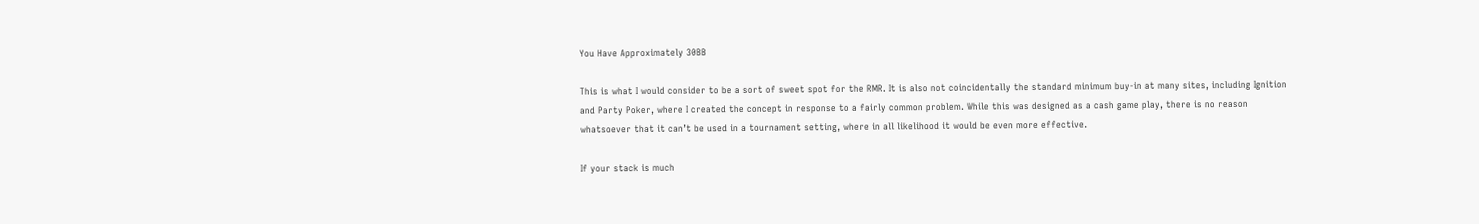You Have Approximately 30BB

This is what I would consider to be a sort of sweet spot for the RMR. It is also not coincidentally the standard minimum buy-in at many sites, including Ignition and Party Poker, where I created the concept in response to a fairly common problem. While this was designed as a cash game play, there is no reason whatsoever that it can’t be used in a tournament setting, where in all likelihood it would be even more effective.

If your stack is much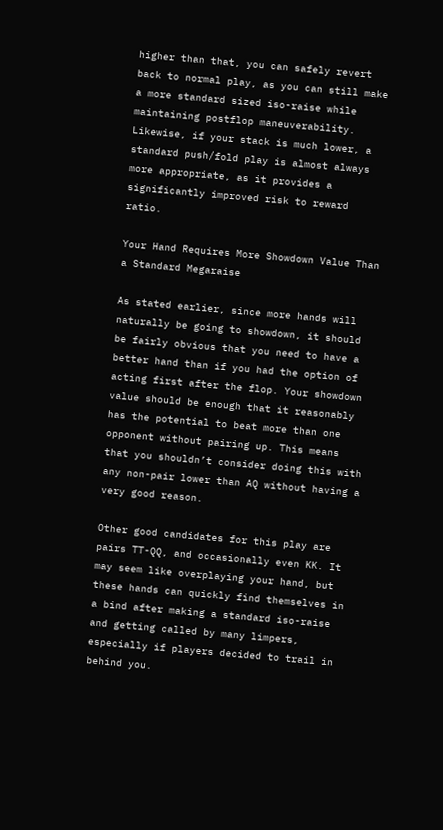higher than that, you can safely revert back to normal play, as you can still make a more standard sized iso-raise while maintaining postflop maneuverability. Likewise, if your stack is much lower, a standard push/fold play is almost always more appropriate, as it provides a significantly improved risk to reward ratio.

Your Hand Requires More Showdown Value Than a Standard Megaraise

As stated earlier, since more hands will naturally be going to showdown, it should be fairly obvious that you need to have a better hand than if you had the option of acting first after the flop. Your showdown value should be enough that it reasonably has the potential to beat more than one opponent without pairing up. This means that you shouldn’t consider doing this with any non-pair lower than AQ without having a very good reason.

Other good candidates for this play are pairs TT-QQ, and occasionally even KK. It may seem like overplaying your hand, but these hands can quickly find themselves in a bind after making a standard iso-raise and getting called by many limpers, especially if players decided to trail in behind you.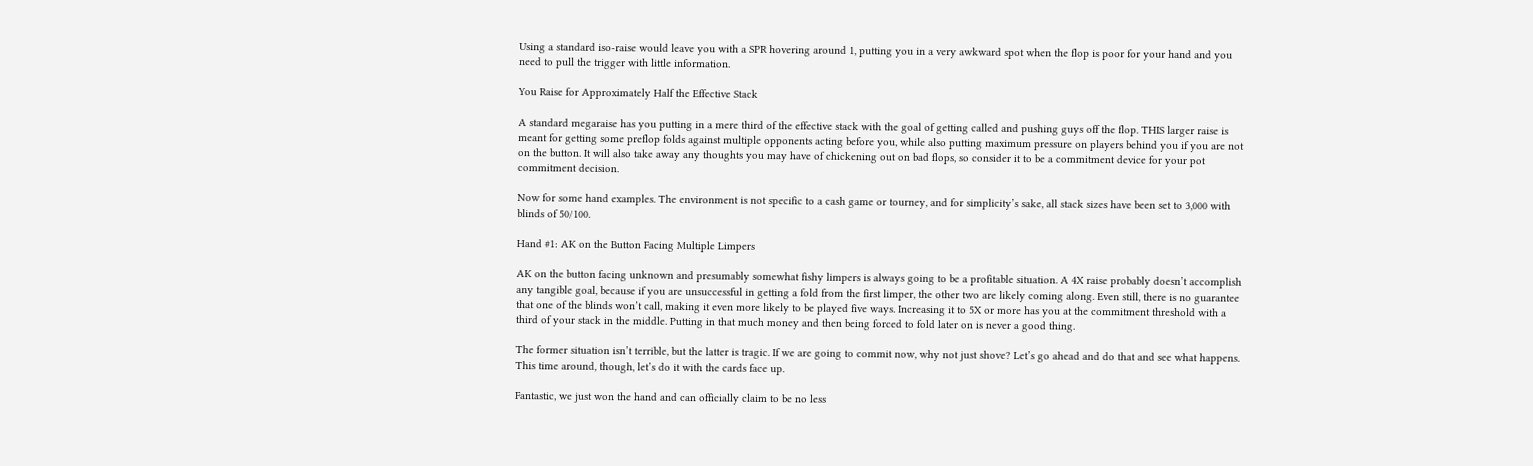Using a standard iso-raise would leave you with a SPR hovering around 1, putting you in a very awkward spot when the flop is poor for your hand and you need to pull the trigger with little information.

You Raise for Approximately Half the Effective Stack

A standard megaraise has you putting in a mere third of the effective stack with the goal of getting called and pushing guys off the flop. THIS larger raise is meant for getting some preflop folds against multiple opponents acting before you, while also putting maximum pressure on players behind you if you are not on the button. It will also take away any thoughts you may have of chickening out on bad flops, so consider it to be a commitment device for your pot commitment decision.

Now for some hand examples. The environment is not specific to a cash game or tourney, and for simplicity’s sake, all stack sizes have been set to 3,000 with blinds of 50/100.

Hand #1: AK on the Button Facing Multiple Limpers

AK on the button facing unknown and presumably somewhat fishy limpers is always going to be a profitable situation. A 4X raise probably doesn’t accomplish any tangible goal, because if you are unsuccessful in getting a fold from the first limper, the other two are likely coming along. Even still, there is no guarantee that one of the blinds won’t call, making it even more likely to be played five ways. Increasing it to 5X or more has you at the commitment threshold with a third of your stack in the middle. Putting in that much money and then being forced to fold later on is never a good thing.

The former situation isn’t terrible, but the latter is tragic. If we are going to commit now, why not just shove? Let’s go ahead and do that and see what happens. This time around, though, let’s do it with the cards face up.

Fantastic, we just won the hand and can officially claim to be no less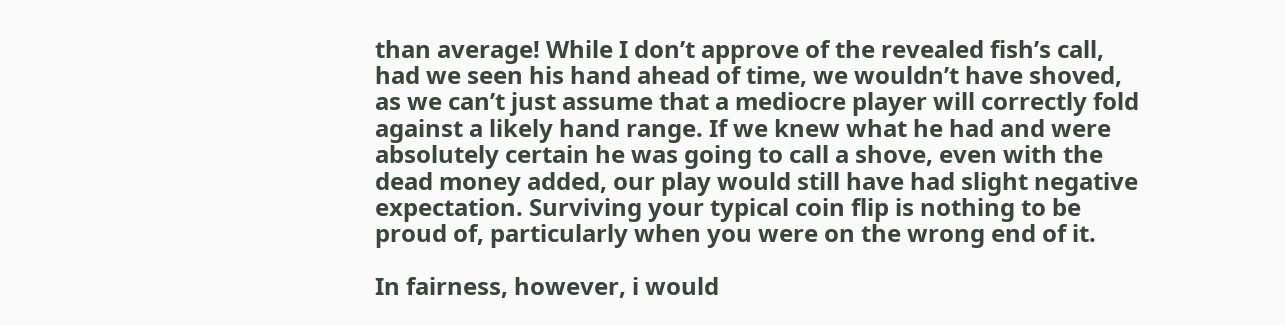than average! While I don’t approve of the revealed fish’s call, had we seen his hand ahead of time, we wouldn’t have shoved, as we can’t just assume that a mediocre player will correctly fold against a likely hand range. If we knew what he had and were absolutely certain he was going to call a shove, even with the dead money added, our play would still have had slight negative expectation. Surviving your typical coin flip is nothing to be proud of, particularly when you were on the wrong end of it.

In fairness, however, i would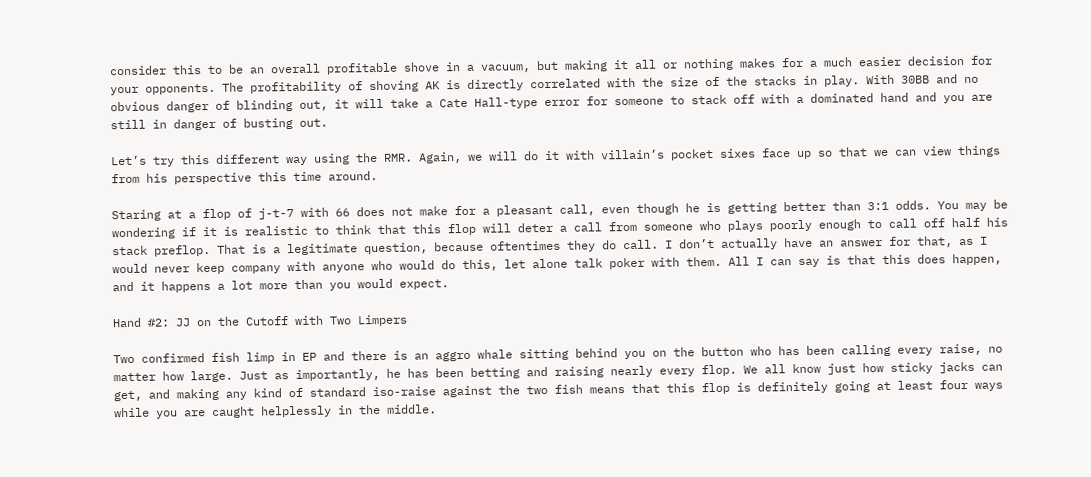consider this to be an overall profitable shove in a vacuum, but making it all or nothing makes for a much easier decision for your opponents. The profitability of shoving AK is directly correlated with the size of the stacks in play. With 30BB and no obvious danger of blinding out, it will take a Cate Hall-type error for someone to stack off with a dominated hand and you are still in danger of busting out.

Let’s try this different way using the RMR. Again, we will do it with villain’s pocket sixes face up so that we can view things from his perspective this time around.

Staring at a flop of j-t-7 with 66 does not make for a pleasant call, even though he is getting better than 3:1 odds. You may be wondering if it is realistic to think that this flop will deter a call from someone who plays poorly enough to call off half his stack preflop. That is a legitimate question, because oftentimes they do call. I don’t actually have an answer for that, as I would never keep company with anyone who would do this, let alone talk poker with them. All I can say is that this does happen, and it happens a lot more than you would expect.

Hand #2: JJ on the Cutoff with Two Limpers

Two confirmed fish limp in EP and there is an aggro whale sitting behind you on the button who has been calling every raise, no matter how large. Just as importantly, he has been betting and raising nearly every flop. We all know just how sticky jacks can get, and making any kind of standard iso-raise against the two fish means that this flop is definitely going at least four ways while you are caught helplessly in the middle.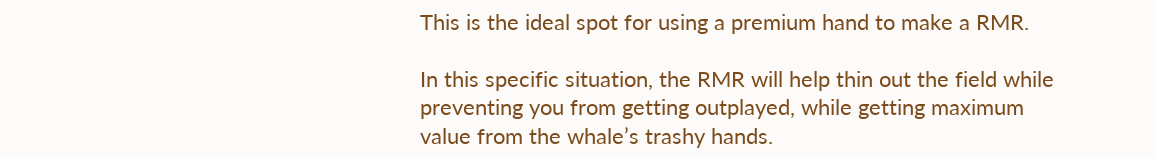This is the ideal spot for using a premium hand to make a RMR.

In this specific situation, the RMR will help thin out the field while preventing you from getting outplayed, while getting maximum value from the whale’s trashy hands.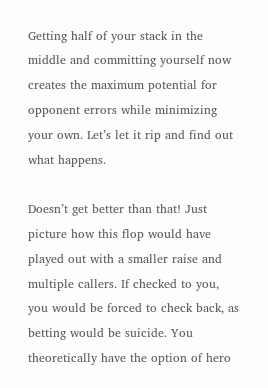Getting half of your stack in the middle and committing yourself now creates the maximum potential for opponent errors while minimizing your own. Let’s let it rip and find out what happens.

Doesn’t get better than that! Just picture how this flop would have played out with a smaller raise and multiple callers. If checked to you, you would be forced to check back, as betting would be suicide. You theoretically have the option of hero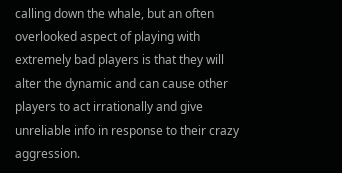calling down the whale, but an often overlooked aspect of playing with extremely bad players is that they will alter the dynamic and can cause other players to act irrationally and give unreliable info in response to their crazy aggression.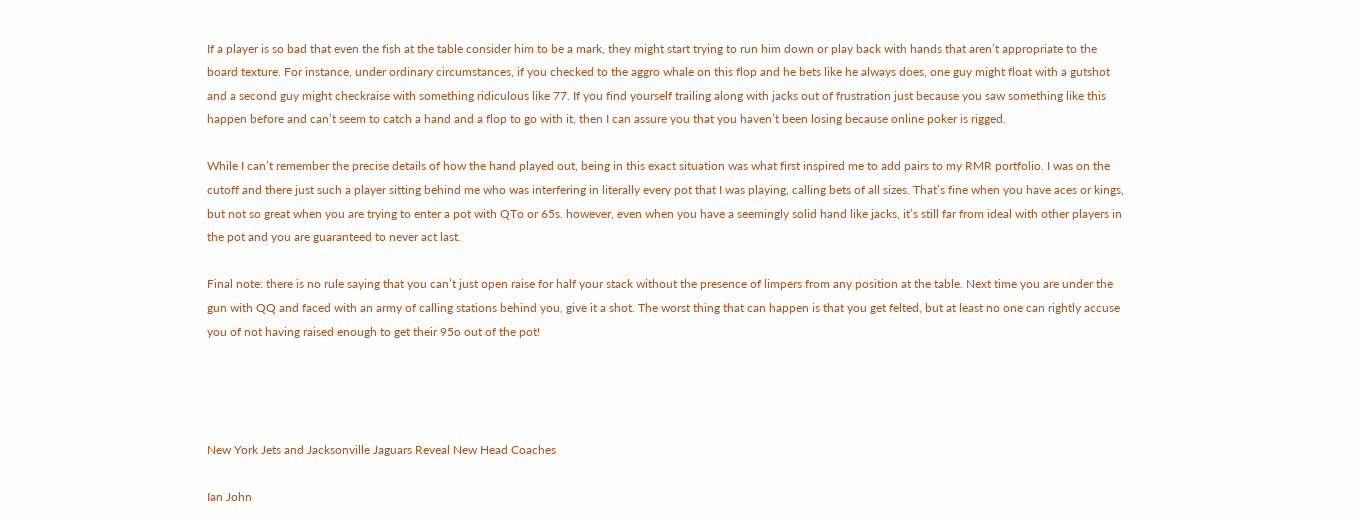If a player is so bad that even the fish at the table consider him to be a mark, they might start trying to run him down or play back with hands that aren’t appropriate to the board texture. For instance, under ordinary circumstances, if you checked to the aggro whale on this flop and he bets like he always does, one guy might float with a gutshot and a second guy might checkraise with something ridiculous like 77. If you find yourself trailing along with jacks out of frustration just because you saw something like this happen before and can’t seem to catch a hand and a flop to go with it, then I can assure you that you haven’t been losing because online poker is rigged.

While I can’t remember the precise details of how the hand played out, being in this exact situation was what first inspired me to add pairs to my RMR portfolio. I was on the cutoff and there just such a player sitting behind me who was interfering in literally every pot that I was playing, calling bets of all sizes. That’s fine when you have aces or kings, but not so great when you are trying to enter a pot with QTo or 65s. however, even when you have a seemingly solid hand like jacks, it’s still far from ideal with other players in the pot and you are guaranteed to never act last.

Final note: there is no rule saying that you can’t just open raise for half your stack without the presence of limpers from any position at the table. Next time you are under the gun with QQ and faced with an army of calling stations behind you, give it a shot. The worst thing that can happen is that you get felted, but at least no one can rightly accuse you of not having raised enough to get their 95o out of the pot!




New York Jets and Jacksonville Jaguars Reveal New Head Coaches

Ian John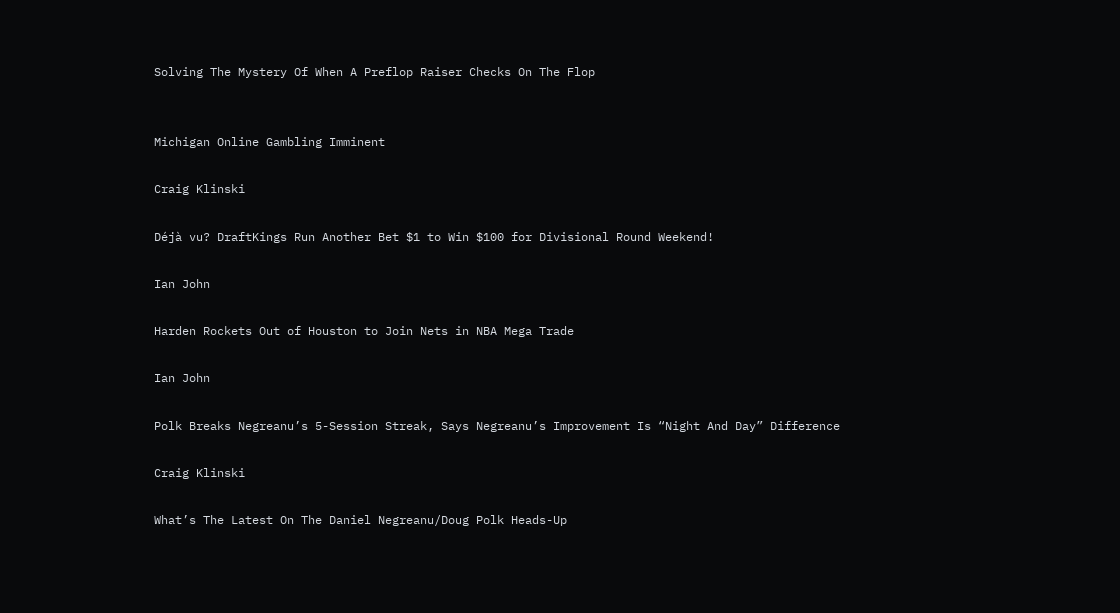Solving The Mystery Of When A Preflop Raiser Checks On The Flop


Michigan Online Gambling Imminent

Craig Klinski

Déjà vu? DraftKings Run Another Bet $1 to Win $100 for Divisional Round Weekend!

Ian John

Harden Rockets Out of Houston to Join Nets in NBA Mega Trade

Ian John

Polk Breaks Negreanu’s 5-Session Streak, Says Negreanu’s Improvement Is “Night And Day” Difference

Craig Klinski

What’s The Latest On The Daniel Negreanu/Doug Polk Heads-Up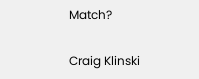Match?

Craig Klinski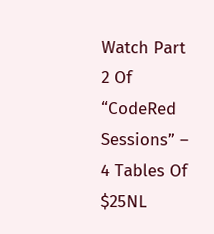Watch Part 2 Of “CodeRed Sessions” – 4 Tables Of $25NL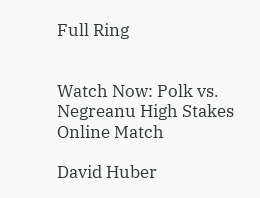Full Ring


Watch Now: Polk vs. Negreanu High Stakes Online Match

David Huber